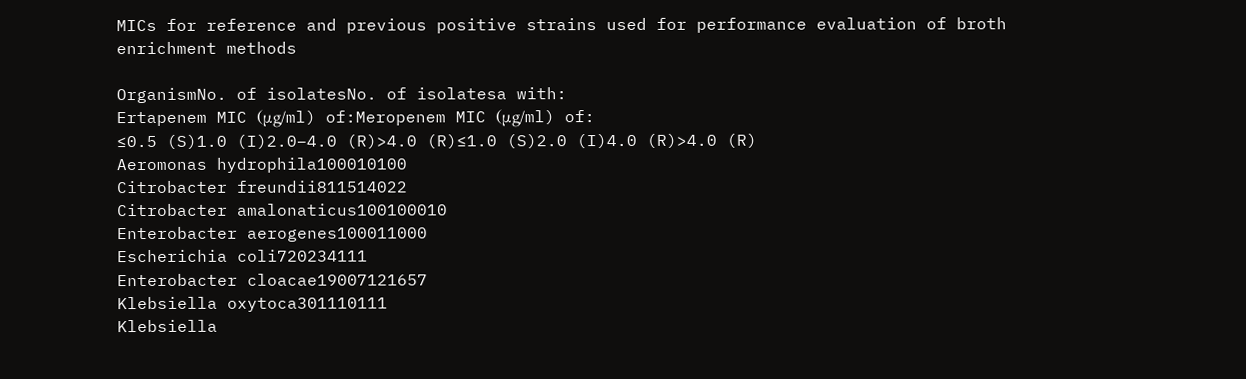MICs for reference and previous positive strains used for performance evaluation of broth enrichment methods

OrganismNo. of isolatesNo. of isolatesa with:
Ertapenem MIC (μg/ml) of:Meropenem MIC (μg/ml) of:
≤0.5 (S)1.0 (I)2.0–4.0 (R)>4.0 (R)≤1.0 (S)2.0 (I)4.0 (R)>4.0 (R)
Aeromonas hydrophila100010100
Citrobacter freundii811514022
Citrobacter amalonaticus100100010
Enterobacter aerogenes100011000
Escherichia coli720234111
Enterobacter cloacae19007121657
Klebsiella oxytoca301110111
Klebsiella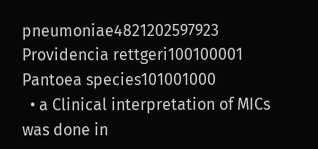pneumoniae4821202597923
Providencia rettgeri100100001
Pantoea species101001000
  • a Clinical interpretation of MICs was done in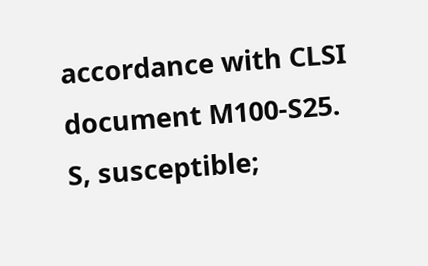accordance with CLSI document M100-S25. S, susceptible;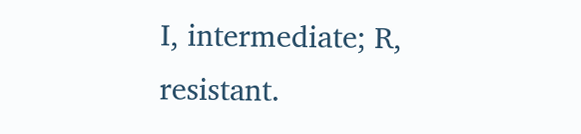I, intermediate; R, resistant.